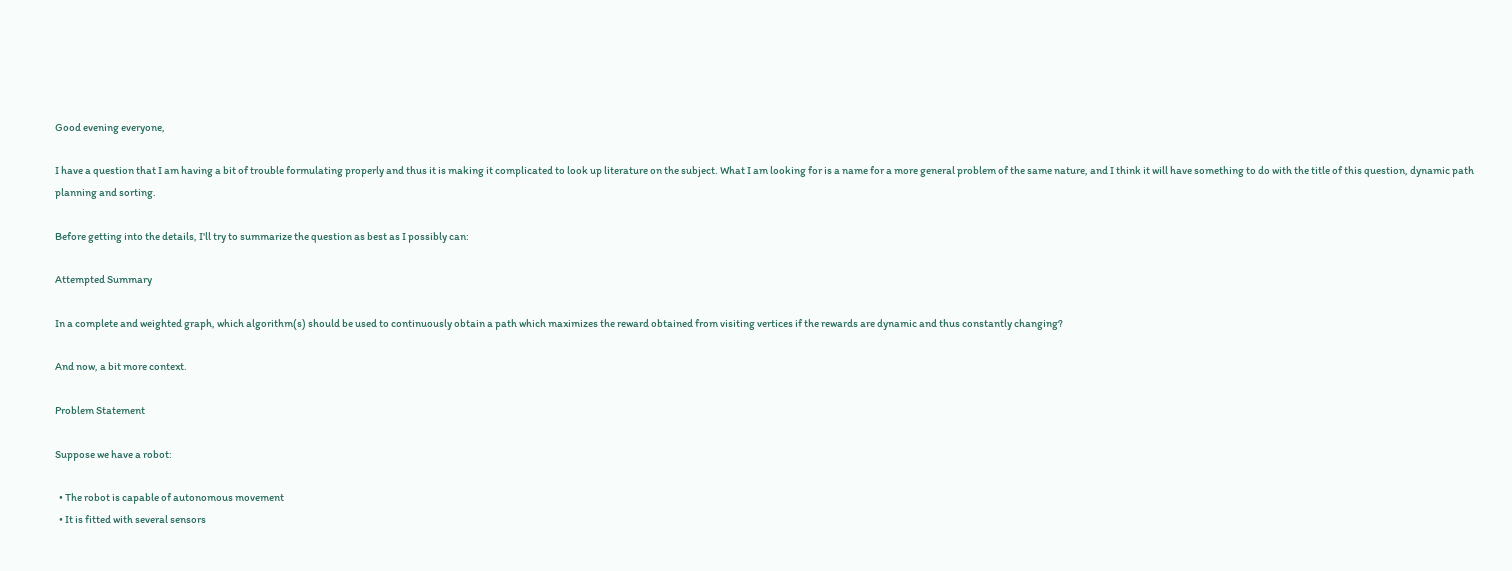Good evening everyone,

I have a question that I am having a bit of trouble formulating properly and thus it is making it complicated to look up literature on the subject. What I am looking for is a name for a more general problem of the same nature, and I think it will have something to do with the title of this question, dynamic path planning and sorting.

Before getting into the details, I'll try to summarize the question as best as I possibly can:

Attempted Summary

In a complete and weighted graph, which algorithm(s) should be used to continuously obtain a path which maximizes the reward obtained from visiting vertices if the rewards are dynamic and thus constantly changing?

And now, a bit more context.

Problem Statement

Suppose we have a robot:

  • The robot is capable of autonomous movement
  • It is fitted with several sensors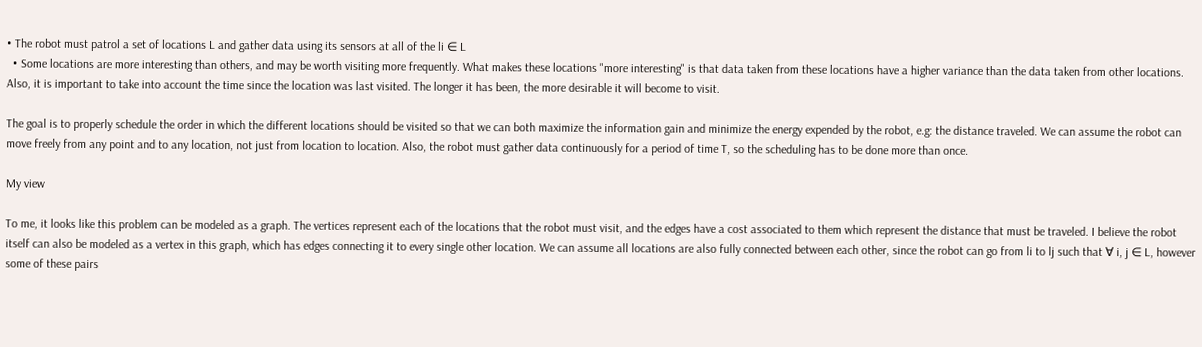• The robot must patrol a set of locations L and gather data using its sensors at all of the li ∈ L
  • Some locations are more interesting than others, and may be worth visiting more frequently. What makes these locations "more interesting" is that data taken from these locations have a higher variance than the data taken from other locations. Also, it is important to take into account the time since the location was last visited. The longer it has been, the more desirable it will become to visit.

The goal is to properly schedule the order in which the different locations should be visited so that we can both maximize the information gain and minimize the energy expended by the robot, e.g: the distance traveled. We can assume the robot can move freely from any point and to any location, not just from location to location. Also, the robot must gather data continuously for a period of time T, so the scheduling has to be done more than once.

My view

To me, it looks like this problem can be modeled as a graph. The vertices represent each of the locations that the robot must visit, and the edges have a cost associated to them which represent the distance that must be traveled. I believe the robot itself can also be modeled as a vertex in this graph, which has edges connecting it to every single other location. We can assume all locations are also fully connected between each other, since the robot can go from li to lj such that ∀ i, j ∈ L, however some of these pairs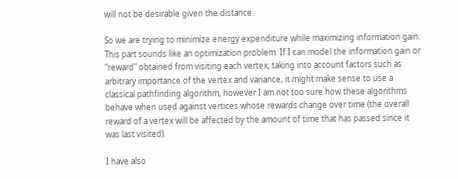will not be desirable given the distance.

So we are trying to minimize energy expenditure while maximizing information gain. This part sounds like an optimization problem. If I can model the information gain or "reward" obtained from visiting each vertex, taking into account factors such as arbitrary importance of the vertex and variance, it might make sense to use a classical pathfinding algorithm, however I am not too sure how these algorithms behave when used against vertices whose rewards change over time (the overall reward of a vertex will be affected by the amount of time that has passed since it was last visited).

I have also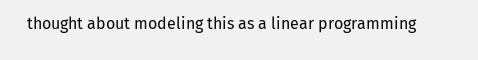thought about modeling this as a linear programming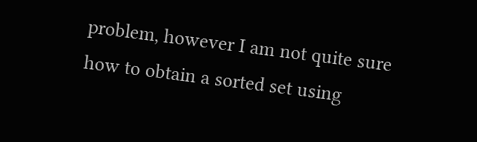problem, however I am not quite sure how to obtain a sorted set using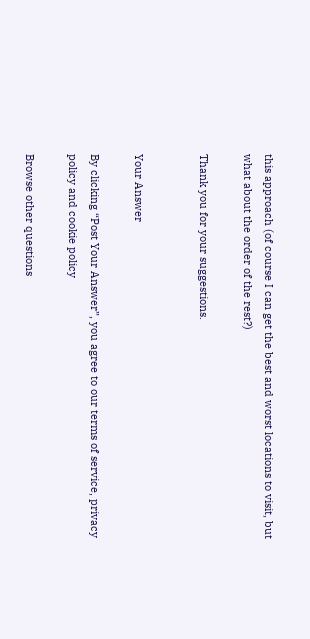this approach (of course I can get the best and worst locations to visit, but what about the order of the rest?)

Thank you for your suggestions.


Your Answer

By clicking “Post Your Answer”, you agree to our terms of service, privacy policy and cookie policy

Browse other questions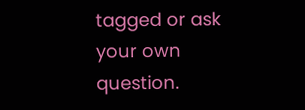tagged or ask your own question.